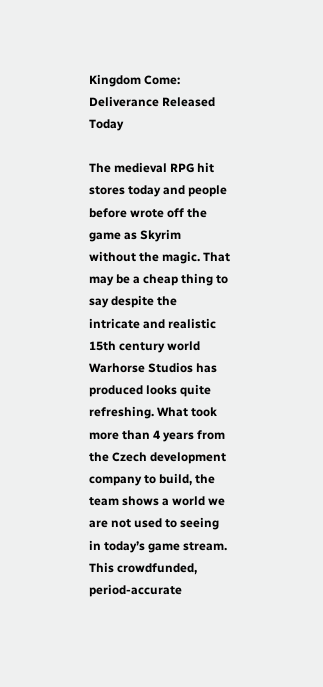Kingdom Come: Deliverance Released Today

The medieval RPG hit stores today and people before wrote off the game as Skyrim without the magic. That may be a cheap thing to say despite the intricate and realistic 15th century world Warhorse Studios has produced looks quite refreshing. What took more than 4 years from the Czech development company to build, the team shows a world we are not used to seeing in today’s game stream. This crowdfunded, period-accurate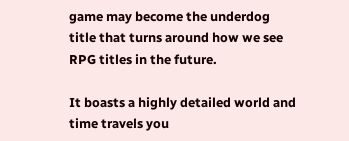game may become the underdog title that turns around how we see RPG titles in the future.

It boasts a highly detailed world and time travels you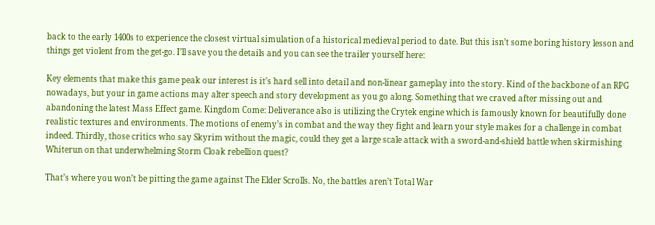back to the early 1400s to experience the closest virtual simulation of a historical medieval period to date. But this isn’t some boring history lesson and things get violent from the get-go. I’ll save you the details and you can see the trailer yourself here:

Key elements that make this game peak our interest is it’s hard sell into detail and non-linear gameplay into the story. Kind of the backbone of an RPG nowadays, but your in game actions may alter speech and story development as you go along. Something that we craved after missing out and abandoning the latest Mass Effect game. Kingdom Come: Deliverance also is utilizing the Crytek engine which is famously known for beautifully done realistic textures and environments. The motions of enemy’s in combat and the way they fight and learn your style makes for a challenge in combat indeed. Thirdly, those critics who say Skyrim without the magic, could they get a large scale attack with a sword-and-shield battle when skirmishing Whiterun on that underwhelming Storm Cloak rebellion quest?

That’s where you won’t be pitting the game against The Elder Scrolls. No, the battles aren’t Total War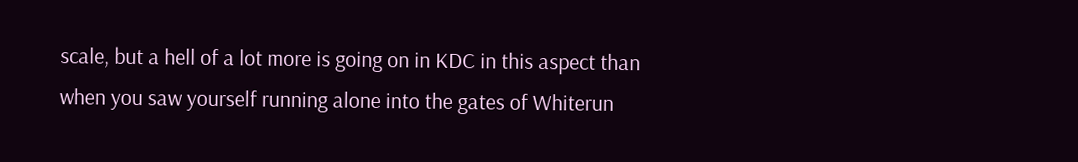scale, but a hell of a lot more is going on in KDC in this aspect than when you saw yourself running alone into the gates of Whiterun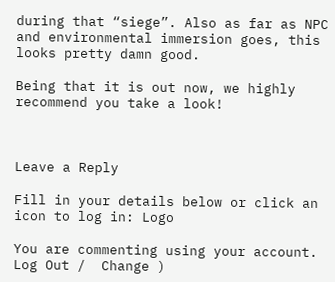during that “siege”. Also as far as NPC and environmental immersion goes, this looks pretty damn good.

Being that it is out now, we highly recommend you take a look!



Leave a Reply

Fill in your details below or click an icon to log in: Logo

You are commenting using your account. Log Out /  Change )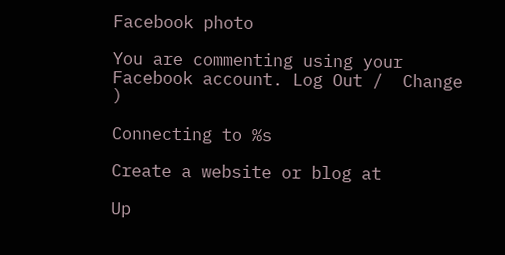Facebook photo

You are commenting using your Facebook account. Log Out /  Change )

Connecting to %s

Create a website or blog at

Up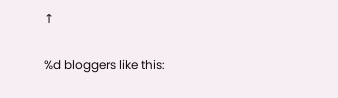↑

%d bloggers like this: